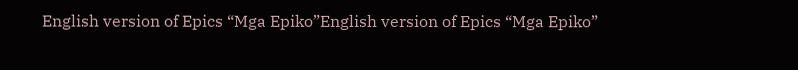English version of Epics “Mga Epiko”English version of Epics “Mga Epiko”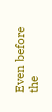Even before the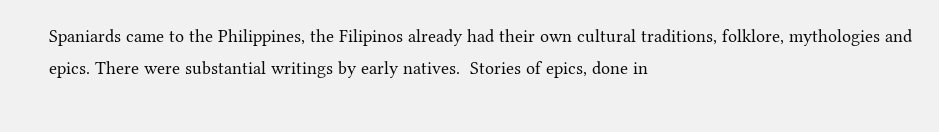Spaniards came to the Philippines, the Filipinos already had their own cultural traditions, folklore, mythologies and epics. There were substantial writings by early natives.  Stories of epics, done in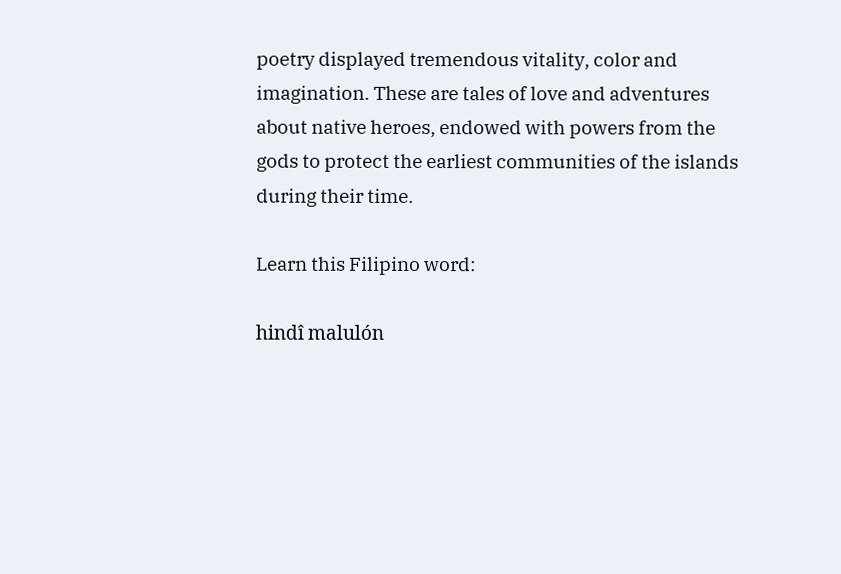poetry displayed tremendous vitality, color and imagination. These are tales of love and adventures about native heroes, endowed with powers from the gods to protect the earliest communities of the islands during their time.

Learn this Filipino word:

hindî malulón